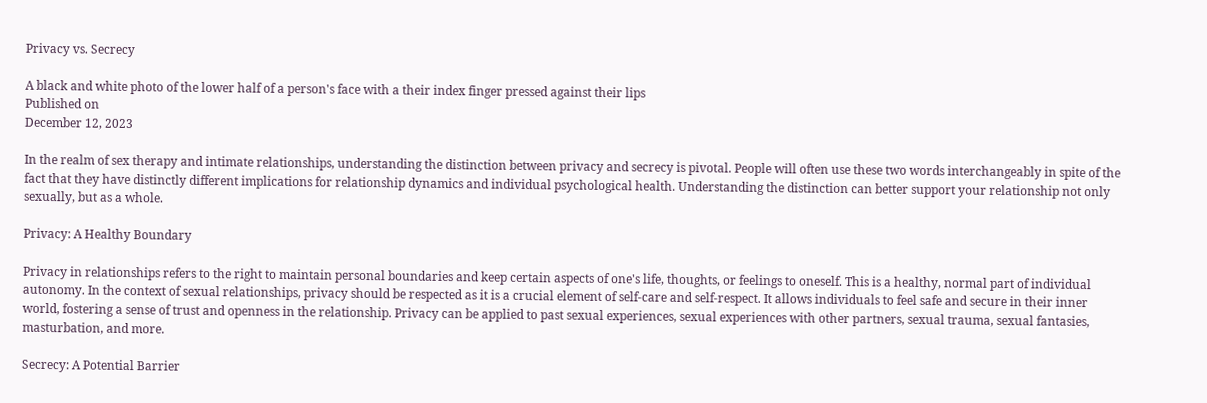Privacy vs. Secrecy

A black and white photo of the lower half of a person's face with a their index finger pressed against their lips
Published on
December 12, 2023

In the realm of sex therapy and intimate relationships, understanding the distinction between privacy and secrecy is pivotal. People will often use these two words interchangeably in spite of the fact that they have distinctly different implications for relationship dynamics and individual psychological health. Understanding the distinction can better support your relationship not only sexually, but as a whole.

Privacy: A Healthy Boundary

Privacy in relationships refers to the right to maintain personal boundaries and keep certain aspects of one's life, thoughts, or feelings to oneself. This is a healthy, normal part of individual autonomy. In the context of sexual relationships, privacy should be respected as it is a crucial element of self-care and self-respect. It allows individuals to feel safe and secure in their inner world, fostering a sense of trust and openness in the relationship. Privacy can be applied to past sexual experiences, sexual experiences with other partners, sexual trauma, sexual fantasies, masturbation, and more.

Secrecy: A Potential Barrier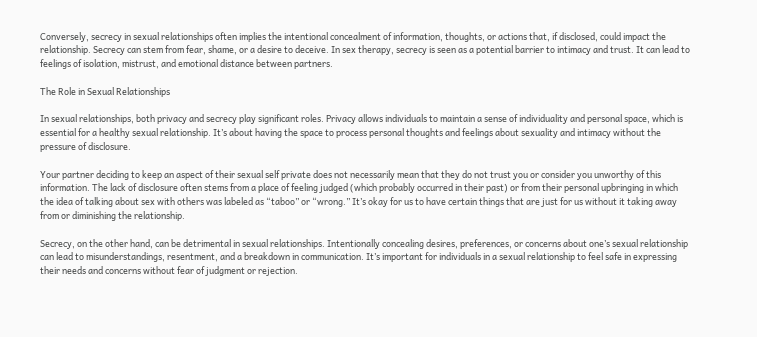Conversely, secrecy in sexual relationships often implies the intentional concealment of information, thoughts, or actions that, if disclosed, could impact the relationship. Secrecy can stem from fear, shame, or a desire to deceive. In sex therapy, secrecy is seen as a potential barrier to intimacy and trust. It can lead to feelings of isolation, mistrust, and emotional distance between partners.

The Role in Sexual Relationships

In sexual relationships, both privacy and secrecy play significant roles. Privacy allows individuals to maintain a sense of individuality and personal space, which is essential for a healthy sexual relationship. It’s about having the space to process personal thoughts and feelings about sexuality and intimacy without the pressure of disclosure.

Your partner deciding to keep an aspect of their sexual self private does not necessarily mean that they do not trust you or consider you unworthy of this information. The lack of disclosure often stems from a place of feeling judged (which probably occurred in their past) or from their personal upbringing in which the idea of talking about sex with others was labeled as “taboo” or “wrong.” It’s okay for us to have certain things that are just for us without it taking away from or diminishing the relationship.

Secrecy, on the other hand, can be detrimental in sexual relationships. Intentionally concealing desires, preferences, or concerns about one’s sexual relationship can lead to misunderstandings, resentment, and a breakdown in communication. It’s important for individuals in a sexual relationship to feel safe in expressing their needs and concerns without fear of judgment or rejection.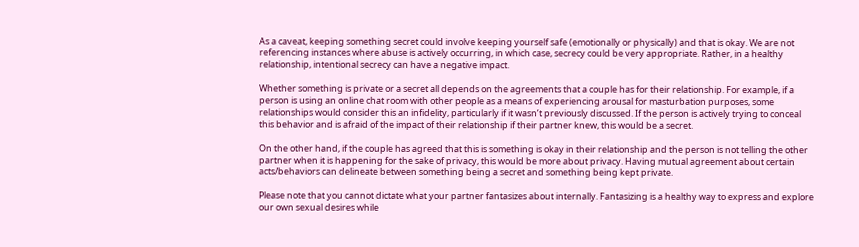As a caveat, keeping something secret could involve keeping yourself safe (emotionally or physically) and that is okay. We are not referencing instances where abuse is actively occurring, in which case, secrecy could be very appropriate. Rather, in a healthy relationship, intentional secrecy can have a negative impact.

Whether something is private or a secret all depends on the agreements that a couple has for their relationship. For example, if a person is using an online chat room with other people as a means of experiencing arousal for masturbation purposes, some relationships would consider this an infidelity, particularly if it wasn’t previously discussed. If the person is actively trying to conceal this behavior and is afraid of the impact of their relationship if their partner knew, this would be a secret.

On the other hand, if the couple has agreed that this is something is okay in their relationship and the person is not telling the other partner when it is happening for the sake of privacy, this would be more about privacy. Having mutual agreement about certain acts/behaviors can delineate between something being a secret and something being kept private.

Please note that you cannot dictate what your partner fantasizes about internally. Fantasizing is a healthy way to express and explore our own sexual desires while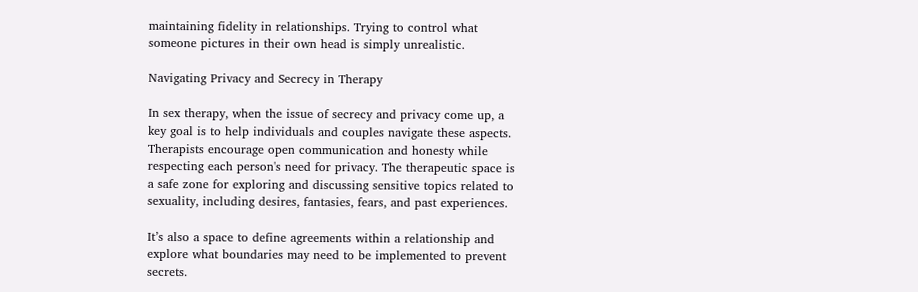maintaining fidelity in relationships. Trying to control what someone pictures in their own head is simply unrealistic.

Navigating Privacy and Secrecy in Therapy

In sex therapy, when the issue of secrecy and privacy come up, a key goal is to help individuals and couples navigate these aspects. Therapists encourage open communication and honesty while respecting each person's need for privacy. The therapeutic space is a safe zone for exploring and discussing sensitive topics related to sexuality, including desires, fantasies, fears, and past experiences.

It’s also a space to define agreements within a relationship and explore what boundaries may need to be implemented to prevent secrets.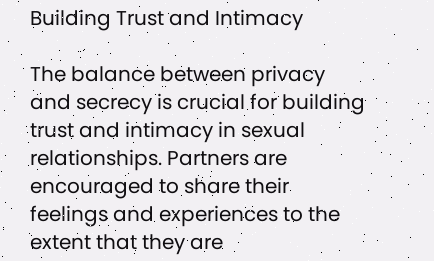Building Trust and Intimacy

The balance between privacy and secrecy is crucial for building trust and intimacy in sexual relationships. Partners are encouraged to share their feelings and experiences to the extent that they are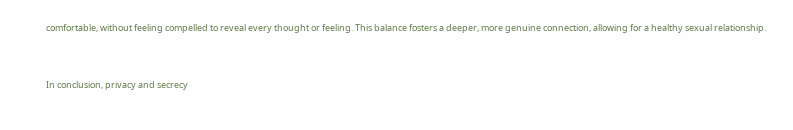comfortable, without feeling compelled to reveal every thought or feeling. This balance fosters a deeper, more genuine connection, allowing for a healthy sexual relationship.


In conclusion, privacy and secrecy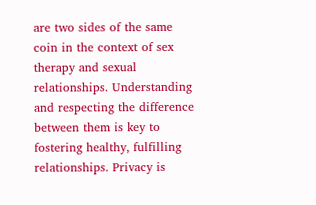are two sides of the same coin in the context of sex therapy and sexual relationships. Understanding and respecting the difference between them is key to fostering healthy, fulfilling relationships. Privacy is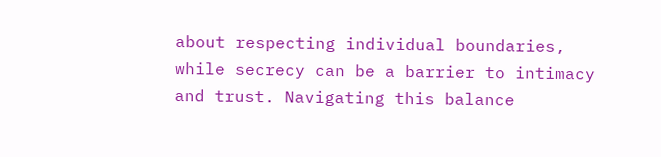about respecting individual boundaries, while secrecy can be a barrier to intimacy and trust. Navigating this balance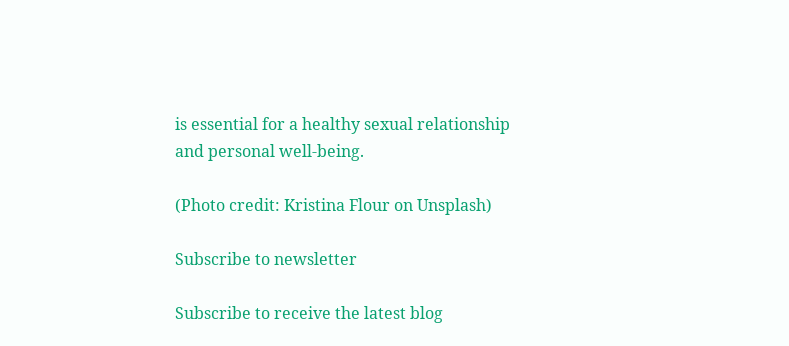is essential for a healthy sexual relationship and personal well-being.

(Photo credit: Kristina Flour on Unsplash)

Subscribe to newsletter

Subscribe to receive the latest blog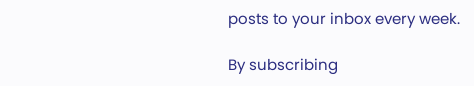posts to your inbox every week.

By subscribing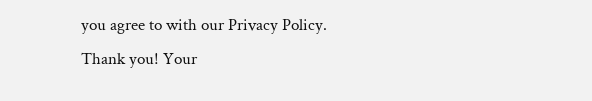you agree to with our Privacy Policy.
Thank you! Your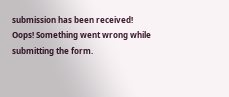submission has been received!
Oops! Something went wrong while submitting the form.